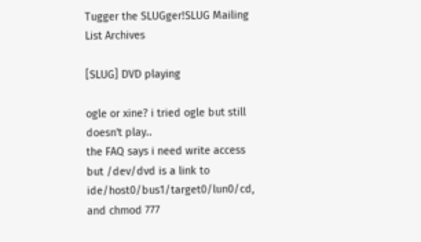Tugger the SLUGger!SLUG Mailing List Archives

[SLUG] DVD playing

ogle or xine? i tried ogle but still doesn't play..
the FAQ says i need write access but /dev/dvd is a link to
ide/host0/bus1/target0/lun0/cd, and chmod 777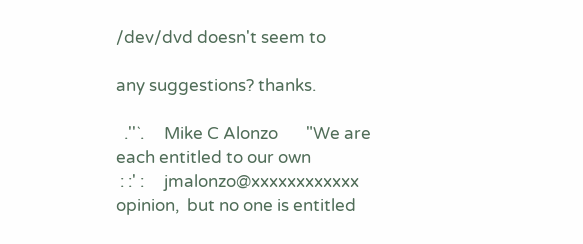/dev/dvd doesn't seem to

any suggestions? thanks.

  .''`.     Mike C Alonzo       "We are each entitled to our own
 : :' :     jmalonzo@xxxxxxxxxxxx   opinion,  but no one is entitled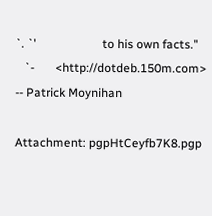`. `'                      to his own facts."
   `-       <http://dotdeb.150m.com>                 -- Patrick Moynihan

Attachment: pgpHtCeyfb7K8.pgp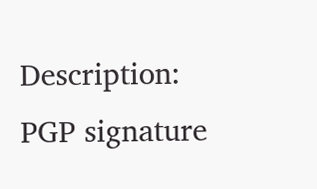Description: PGP signature